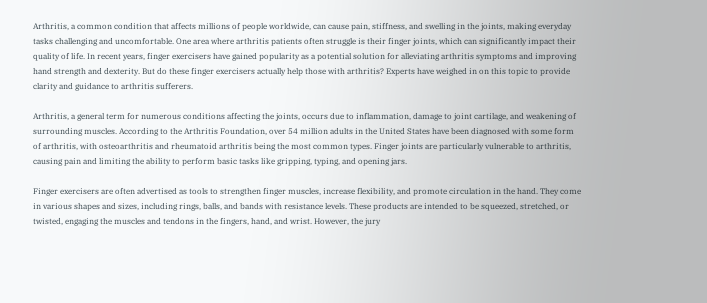Arthritis, a common condition that affects millions of people worldwide, can cause pain, stiffness, and swelling in the joints, making everyday tasks challenging and uncomfortable. One area where arthritis patients often struggle is their finger joints, which can significantly impact their quality of life. In recent years, finger exercisers have gained popularity as a potential solution for alleviating arthritis symptoms and improving hand strength and dexterity. But do these finger exercisers actually help those with arthritis? Experts have weighed in on this topic to provide clarity and guidance to arthritis sufferers.

Arthritis, a general term for numerous conditions affecting the joints, occurs due to inflammation, damage to joint cartilage, and weakening of surrounding muscles. According to the Arthritis Foundation, over 54 million adults in the United States have been diagnosed with some form of arthritis, with osteoarthritis and rheumatoid arthritis being the most common types. Finger joints are particularly vulnerable to arthritis, causing pain and limiting the ability to perform basic tasks like gripping, typing, and opening jars.

Finger exercisers are often advertised as tools to strengthen finger muscles, increase flexibility, and promote circulation in the hand. They come in various shapes and sizes, including rings, balls, and bands with resistance levels. These products are intended to be squeezed, stretched, or twisted, engaging the muscles and tendons in the fingers, hand, and wrist. However, the jury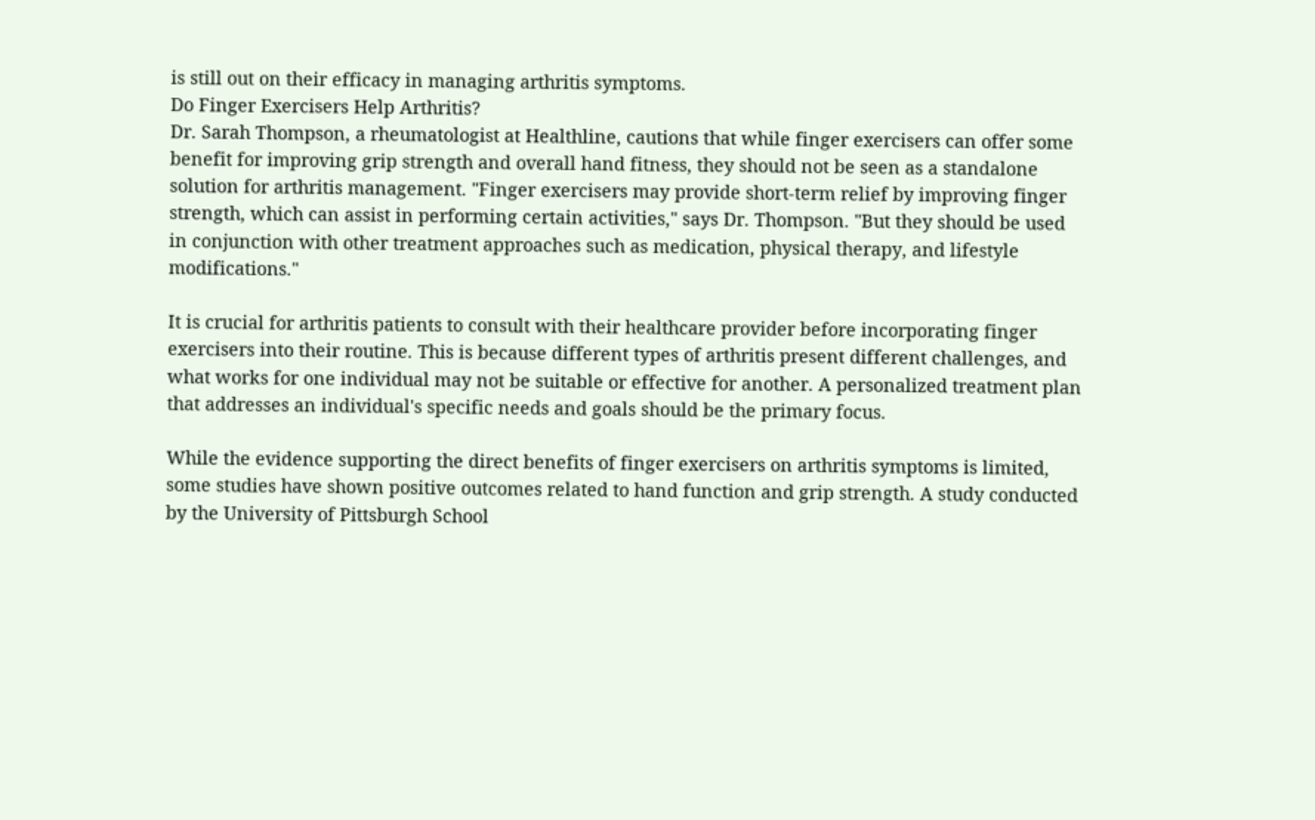is still out on their efficacy in managing arthritis symptoms.
Do Finger Exercisers Help Arthritis?
Dr. Sarah Thompson, a rheumatologist at Healthline, cautions that while finger exercisers can offer some benefit for improving grip strength and overall hand fitness, they should not be seen as a standalone solution for arthritis management. "Finger exercisers may provide short-term relief by improving finger strength, which can assist in performing certain activities," says Dr. Thompson. "But they should be used in conjunction with other treatment approaches such as medication, physical therapy, and lifestyle modifications."

It is crucial for arthritis patients to consult with their healthcare provider before incorporating finger exercisers into their routine. This is because different types of arthritis present different challenges, and what works for one individual may not be suitable or effective for another. A personalized treatment plan that addresses an individual's specific needs and goals should be the primary focus.

While the evidence supporting the direct benefits of finger exercisers on arthritis symptoms is limited, some studies have shown positive outcomes related to hand function and grip strength. A study conducted by the University of Pittsburgh School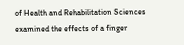of Health and Rehabilitation Sciences examined the effects of a finger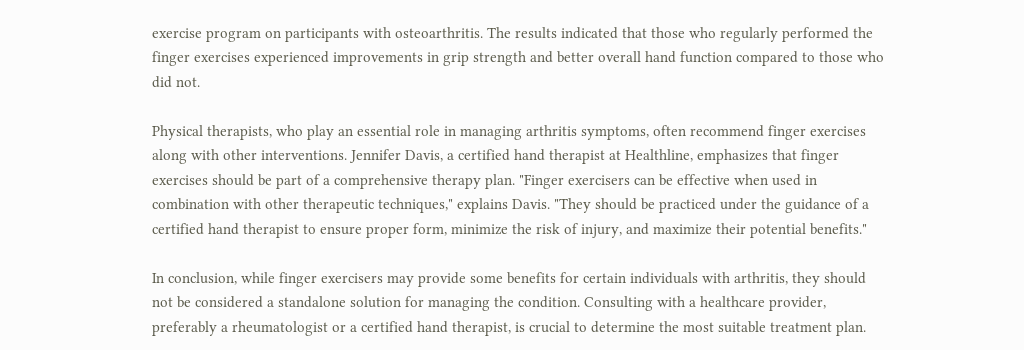exercise program on participants with osteoarthritis. The results indicated that those who regularly performed the finger exercises experienced improvements in grip strength and better overall hand function compared to those who did not.

Physical therapists, who play an essential role in managing arthritis symptoms, often recommend finger exercises along with other interventions. Jennifer Davis, a certified hand therapist at Healthline, emphasizes that finger exercises should be part of a comprehensive therapy plan. "Finger exercisers can be effective when used in combination with other therapeutic techniques," explains Davis. "They should be practiced under the guidance of a certified hand therapist to ensure proper form, minimize the risk of injury, and maximize their potential benefits."

In conclusion, while finger exercisers may provide some benefits for certain individuals with arthritis, they should not be considered a standalone solution for managing the condition. Consulting with a healthcare provider, preferably a rheumatologist or a certified hand therapist, is crucial to determine the most suitable treatment plan.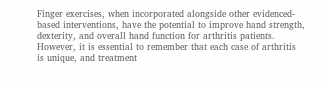Finger exercises, when incorporated alongside other evidenced-based interventions, have the potential to improve hand strength, dexterity, and overall hand function for arthritis patients. However, it is essential to remember that each case of arthritis is unique, and treatment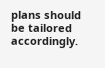plans should be tailored accordingly.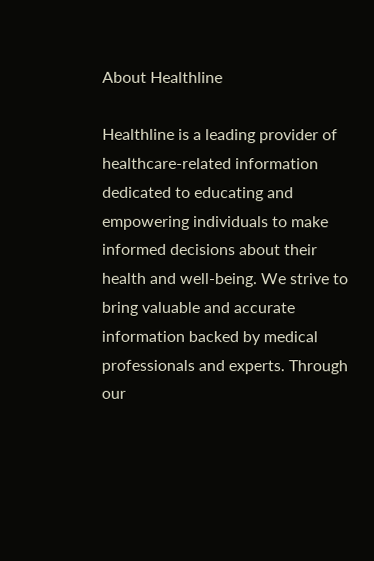About Healthline

Healthline is a leading provider of healthcare-related information dedicated to educating and empowering individuals to make informed decisions about their health and well-being. We strive to bring valuable and accurate information backed by medical professionals and experts. Through our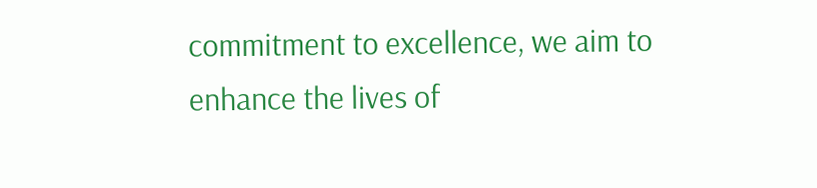commitment to excellence, we aim to enhance the lives of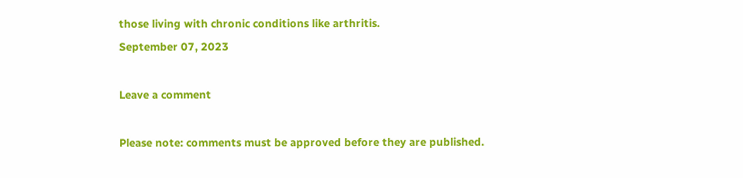those living with chronic conditions like arthritis.
September 07, 2023

Leave a comment

Please note: comments must be approved before they are published.